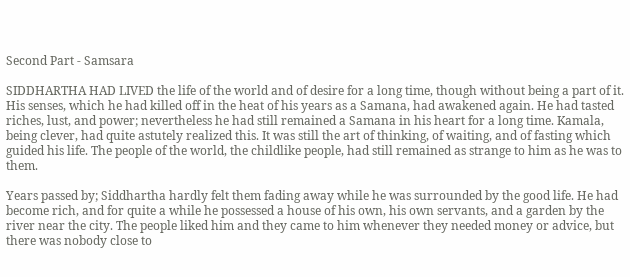Second Part - Samsara

SIDDHARTHA HAD LIVED the life of the world and of desire for a long time, though without being a part of it. His senses, which he had killed off in the heat of his years as a Samana, had awakened again. He had tasted riches, lust, and power; nevertheless he had still remained a Samana in his heart for a long time. Kamala, being clever, had quite astutely realized this. It was still the art of thinking, of waiting, and of fasting which guided his life. The people of the world, the childlike people, had still remained as strange to him as he was to them.

Years passed by; Siddhartha hardly felt them fading away while he was surrounded by the good life. He had become rich, and for quite a while he possessed a house of his own, his own servants, and a garden by the river near the city. The people liked him and they came to him whenever they needed money or advice, but there was nobody close to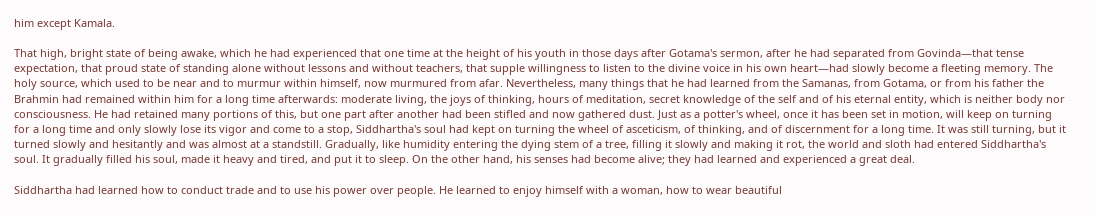him except Kamala.

That high, bright state of being awake, which he had experienced that one time at the height of his youth in those days after Gotama's sermon, after he had separated from Govinda—that tense expectation, that proud state of standing alone without lessons and without teachers, that supple willingness to listen to the divine voice in his own heart—had slowly become a fleeting memory. The holy source, which used to be near and to murmur within himself, now murmured from afar. Nevertheless, many things that he had learned from the Samanas, from Gotama, or from his father the Brahmin had remained within him for a long time afterwards: moderate living, the joys of thinking, hours of meditation, secret knowledge of the self and of his eternal entity, which is neither body nor consciousness. He had retained many portions of this, but one part after another had been stifled and now gathered dust. Just as a potter's wheel, once it has been set in motion, will keep on turning for a long time and only slowly lose its vigor and come to a stop, Siddhartha's soul had kept on turning the wheel of asceticism, of thinking, and of discernment for a long time. It was still turning, but it turned slowly and hesitantly and was almost at a standstill. Gradually, like humidity entering the dying stem of a tree, filling it slowly and making it rot, the world and sloth had entered Siddhartha's soul. It gradually filled his soul, made it heavy and tired, and put it to sleep. On the other hand, his senses had become alive; they had learned and experienced a great deal.

Siddhartha had learned how to conduct trade and to use his power over people. He learned to enjoy himself with a woman, how to wear beautiful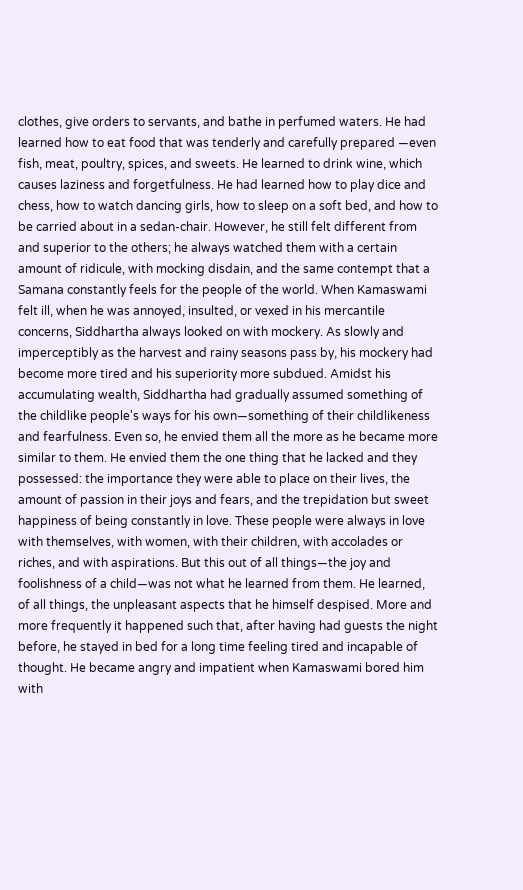clothes, give orders to servants, and bathe in perfumed waters. He had learned how to eat food that was tenderly and carefully prepared —even fish, meat, poultry, spices, and sweets. He learned to drink wine, which causes laziness and forgetfulness. He had learned how to play dice and chess, how to watch dancing girls, how to sleep on a soft bed, and how to be carried about in a sedan-chair. However, he still felt different from and superior to the others; he always watched them with a certain amount of ridicule, with mocking disdain, and the same contempt that a Samana constantly feels for the people of the world. When Kamaswami felt ill, when he was annoyed, insulted, or vexed in his mercantile concerns, Siddhartha always looked on with mockery. As slowly and imperceptibly as the harvest and rainy seasons pass by, his mockery had become more tired and his superiority more subdued. Amidst his accumulating wealth, Siddhartha had gradually assumed something of the childlike people's ways for his own—something of their childlikeness and fearfulness. Even so, he envied them all the more as he became more similar to them. He envied them the one thing that he lacked and they possessed: the importance they were able to place on their lives, the amount of passion in their joys and fears, and the trepidation but sweet happiness of being constantly in love. These people were always in love with themselves, with women, with their children, with accolades or riches, and with aspirations. But this out of all things—the joy and foolishness of a child—was not what he learned from them. He learned, of all things, the unpleasant aspects that he himself despised. More and more frequently it happened such that, after having had guests the night before, he stayed in bed for a long time feeling tired and incapable of thought. He became angry and impatient when Kamaswami bored him with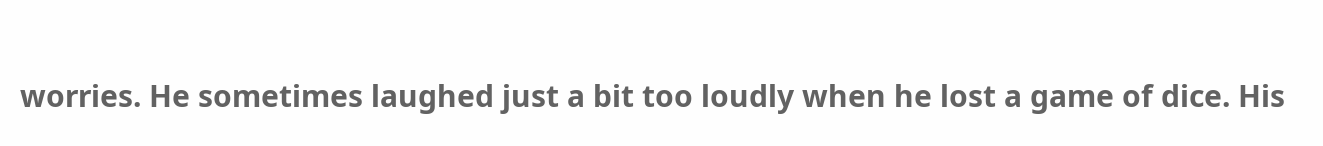worries. He sometimes laughed just a bit too loudly when he lost a game of dice. His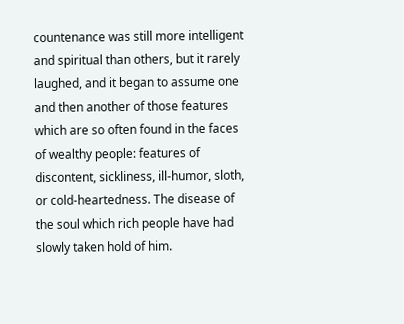countenance was still more intelligent and spiritual than others, but it rarely laughed, and it began to assume one and then another of those features which are so often found in the faces of wealthy people: features of discontent, sickliness, ill-humor, sloth, or cold-heartedness. The disease of the soul which rich people have had slowly taken hold of him.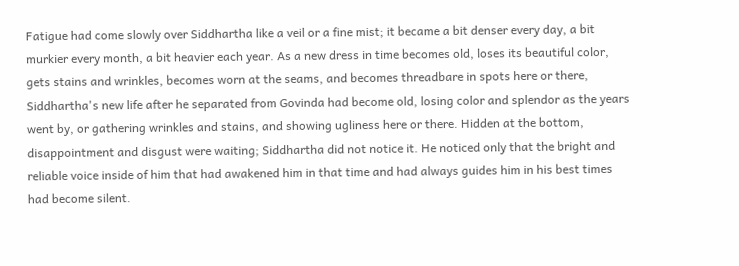Fatigue had come slowly over Siddhartha like a veil or a fine mist; it became a bit denser every day, a bit murkier every month, a bit heavier each year. As a new dress in time becomes old, loses its beautiful color, gets stains and wrinkles, becomes worn at the seams, and becomes threadbare in spots here or there, Siddhartha's new life after he separated from Govinda had become old, losing color and splendor as the years went by, or gathering wrinkles and stains, and showing ugliness here or there. Hidden at the bottom, disappointment and disgust were waiting; Siddhartha did not notice it. He noticed only that the bright and reliable voice inside of him that had awakened him in that time and had always guides him in his best times had become silent.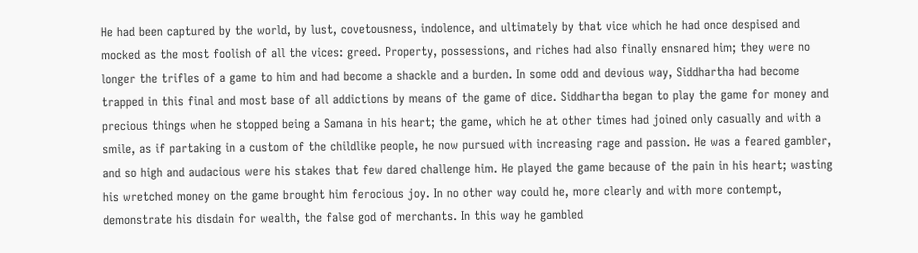He had been captured by the world, by lust, covetousness, indolence, and ultimately by that vice which he had once despised and mocked as the most foolish of all the vices: greed. Property, possessions, and riches had also finally ensnared him; they were no longer the trifles of a game to him and had become a shackle and a burden. In some odd and devious way, Siddhartha had become trapped in this final and most base of all addictions by means of the game of dice. Siddhartha began to play the game for money and precious things when he stopped being a Samana in his heart; the game, which he at other times had joined only casually and with a smile, as if partaking in a custom of the childlike people, he now pursued with increasing rage and passion. He was a feared gambler, and so high and audacious were his stakes that few dared challenge him. He played the game because of the pain in his heart; wasting his wretched money on the game brought him ferocious joy. In no other way could he, more clearly and with more contempt, demonstrate his disdain for wealth, the false god of merchants. In this way he gambled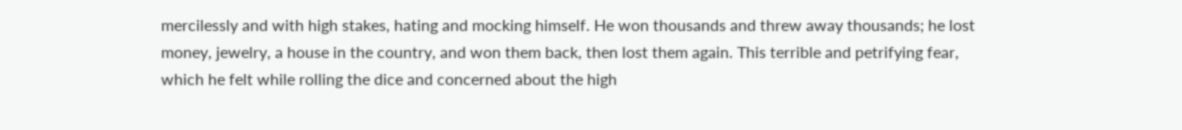mercilessly and with high stakes, hating and mocking himself. He won thousands and threw away thousands; he lost money, jewelry, a house in the country, and won them back, then lost them again. This terrible and petrifying fear, which he felt while rolling the dice and concerned about the high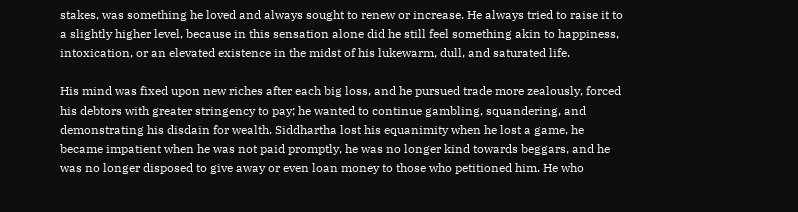stakes, was something he loved and always sought to renew or increase. He always tried to raise it to a slightly higher level, because in this sensation alone did he still feel something akin to happiness, intoxication, or an elevated existence in the midst of his lukewarm, dull, and saturated life.

His mind was fixed upon new riches after each big loss, and he pursued trade more zealously, forced his debtors with greater stringency to pay; he wanted to continue gambling, squandering, and demonstrating his disdain for wealth. Siddhartha lost his equanimity when he lost a game, he became impatient when he was not paid promptly, he was no longer kind towards beggars, and he was no longer disposed to give away or even loan money to those who petitioned him. He who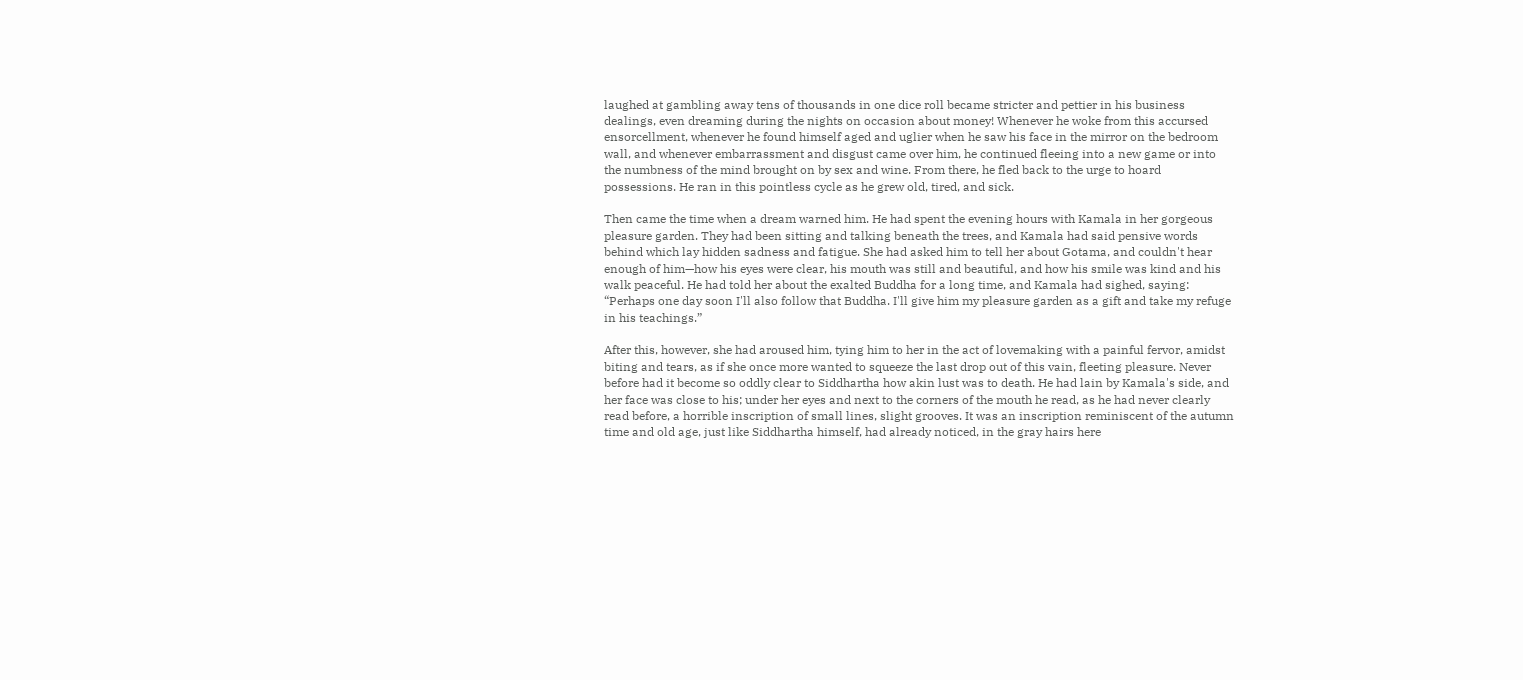laughed at gambling away tens of thousands in one dice roll became stricter and pettier in his business dealings, even dreaming during the nights on occasion about money! Whenever he woke from this accursed ensorcellment, whenever he found himself aged and uglier when he saw his face in the mirror on the bedroom wall, and whenever embarrassment and disgust came over him, he continued fleeing into a new game or into the numbness of the mind brought on by sex and wine. From there, he fled back to the urge to hoard possessions. He ran in this pointless cycle as he grew old, tired, and sick.

Then came the time when a dream warned him. He had spent the evening hours with Kamala in her gorgeous pleasure garden. They had been sitting and talking beneath the trees, and Kamala had said pensive words behind which lay hidden sadness and fatigue. She had asked him to tell her about Gotama, and couldn't hear enough of him—how his eyes were clear, his mouth was still and beautiful, and how his smile was kind and his walk peaceful. He had told her about the exalted Buddha for a long time, and Kamala had sighed, saying: “Perhaps one day soon I'll also follow that Buddha. I'll give him my pleasure garden as a gift and take my refuge in his teachings.”

After this, however, she had aroused him, tying him to her in the act of lovemaking with a painful fervor, amidst biting and tears, as if she once more wanted to squeeze the last drop out of this vain, fleeting pleasure. Never before had it become so oddly clear to Siddhartha how akin lust was to death. He had lain by Kamala's side, and her face was close to his; under her eyes and next to the corners of the mouth he read, as he had never clearly read before, a horrible inscription of small lines, slight grooves. It was an inscription reminiscent of the autumn time and old age, just like Siddhartha himself, had already noticed, in the gray hairs here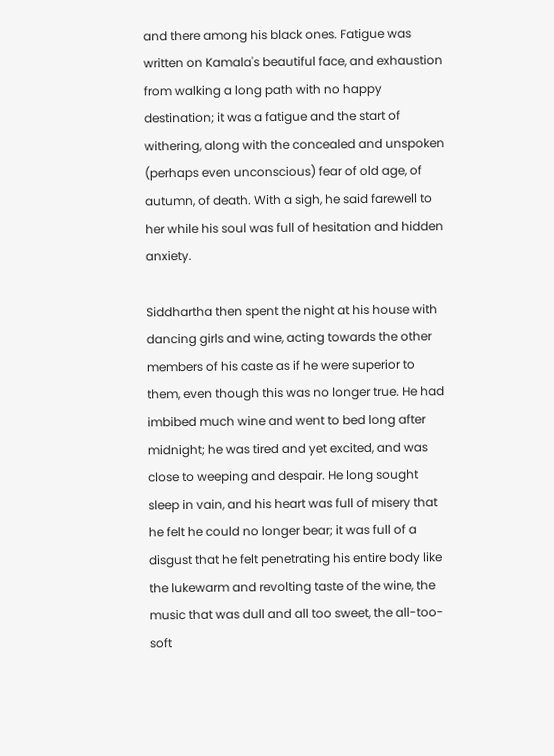and there among his black ones. Fatigue was written on Kamala's beautiful face, and exhaustion from walking a long path with no happy destination; it was a fatigue and the start of withering, along with the concealed and unspoken (perhaps even unconscious) fear of old age, of autumn, of death. With a sigh, he said farewell to her while his soul was full of hesitation and hidden anxiety.

Siddhartha then spent the night at his house with dancing girls and wine, acting towards the other members of his caste as if he were superior to them, even though this was no longer true. He had imbibed much wine and went to bed long after midnight; he was tired and yet excited, and was close to weeping and despair. He long sought sleep in vain, and his heart was full of misery that he felt he could no longer bear; it was full of a disgust that he felt penetrating his entire body like the lukewarm and revolting taste of the wine, the music that was dull and all too sweet, the all-too-soft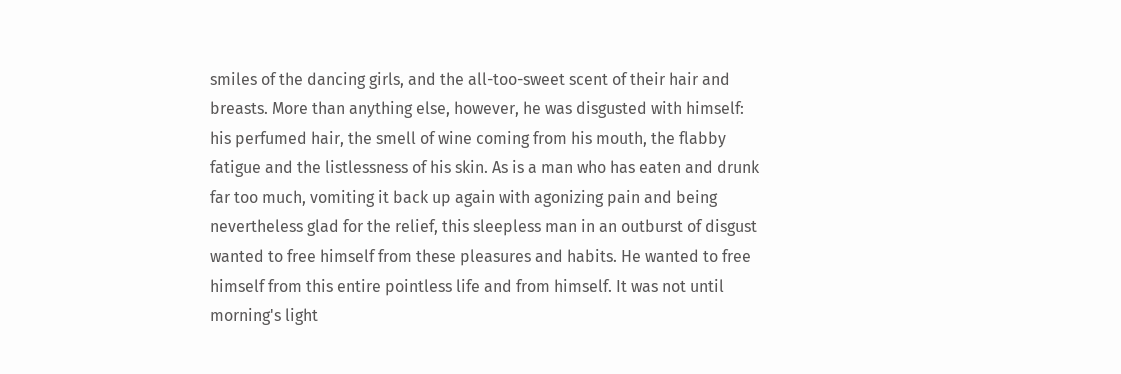smiles of the dancing girls, and the all-too-sweet scent of their hair and breasts. More than anything else, however, he was disgusted with himself: his perfumed hair, the smell of wine coming from his mouth, the flabby fatigue and the listlessness of his skin. As is a man who has eaten and drunk far too much, vomiting it back up again with agonizing pain and being nevertheless glad for the relief, this sleepless man in an outburst of disgust wanted to free himself from these pleasures and habits. He wanted to free himself from this entire pointless life and from himself. It was not until morning's light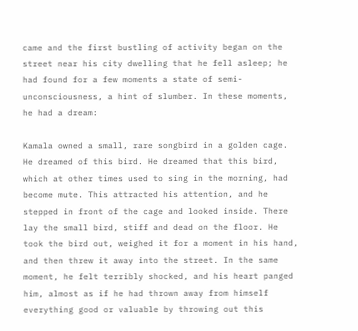came and the first bustling of activity began on the street near his city dwelling that he fell asleep; he had found for a few moments a state of semi-unconsciousness, a hint of slumber. In these moments, he had a dream:

Kamala owned a small, rare songbird in a golden cage. He dreamed of this bird. He dreamed that this bird, which at other times used to sing in the morning, had become mute. This attracted his attention, and he stepped in front of the cage and looked inside. There lay the small bird, stiff and dead on the floor. He took the bird out, weighed it for a moment in his hand, and then threw it away into the street. In the same moment, he felt terribly shocked, and his heart panged him, almost as if he had thrown away from himself everything good or valuable by throwing out this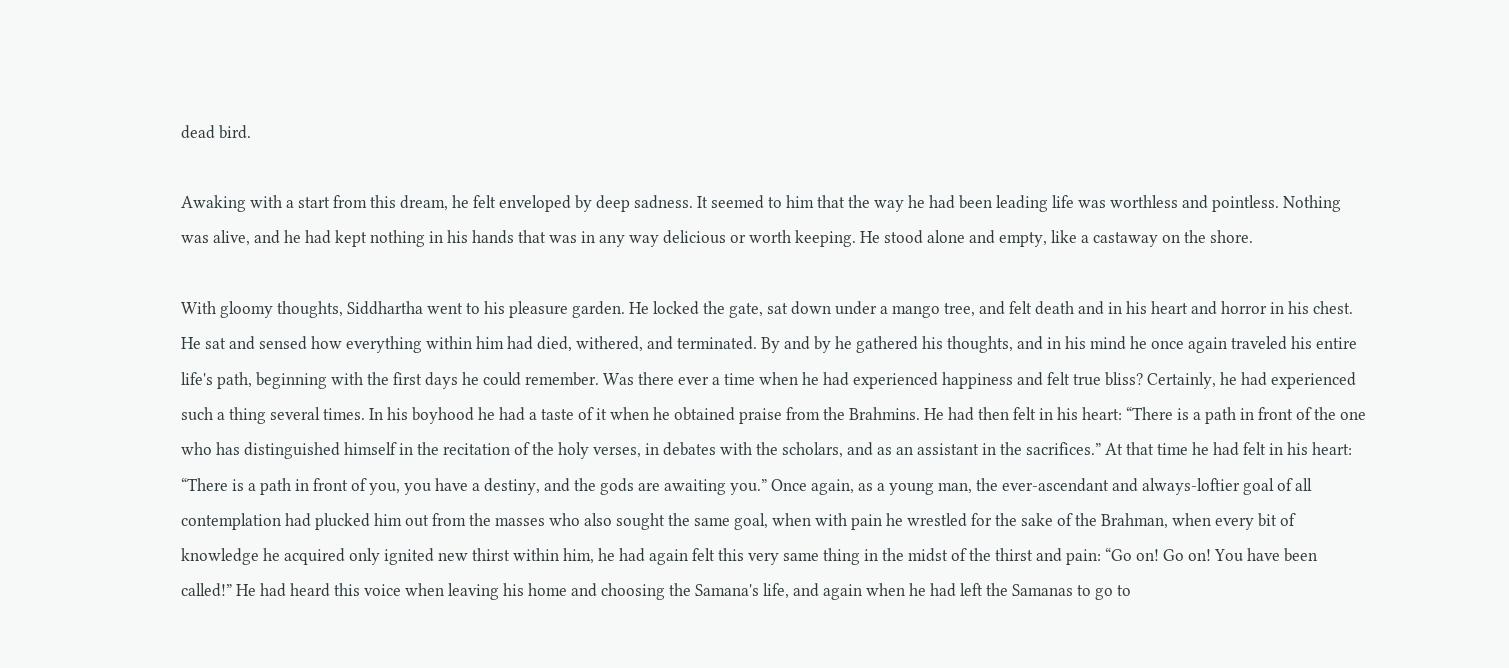dead bird.

Awaking with a start from this dream, he felt enveloped by deep sadness. It seemed to him that the way he had been leading life was worthless and pointless. Nothing was alive, and he had kept nothing in his hands that was in any way delicious or worth keeping. He stood alone and empty, like a castaway on the shore.

With gloomy thoughts, Siddhartha went to his pleasure garden. He locked the gate, sat down under a mango tree, and felt death and in his heart and horror in his chest. He sat and sensed how everything within him had died, withered, and terminated. By and by he gathered his thoughts, and in his mind he once again traveled his entire life's path, beginning with the first days he could remember. Was there ever a time when he had experienced happiness and felt true bliss? Certainly, he had experienced such a thing several times. In his boyhood he had a taste of it when he obtained praise from the Brahmins. He had then felt in his heart: “There is a path in front of the one who has distinguished himself in the recitation of the holy verses, in debates with the scholars, and as an assistant in the sacrifices.” At that time he had felt in his heart: “There is a path in front of you, you have a destiny, and the gods are awaiting you.” Once again, as a young man, the ever-ascendant and always-loftier goal of all contemplation had plucked him out from the masses who also sought the same goal, when with pain he wrestled for the sake of the Brahman, when every bit of knowledge he acquired only ignited new thirst within him, he had again felt this very same thing in the midst of the thirst and pain: “Go on! Go on! You have been called!” He had heard this voice when leaving his home and choosing the Samana's life, and again when he had left the Samanas to go to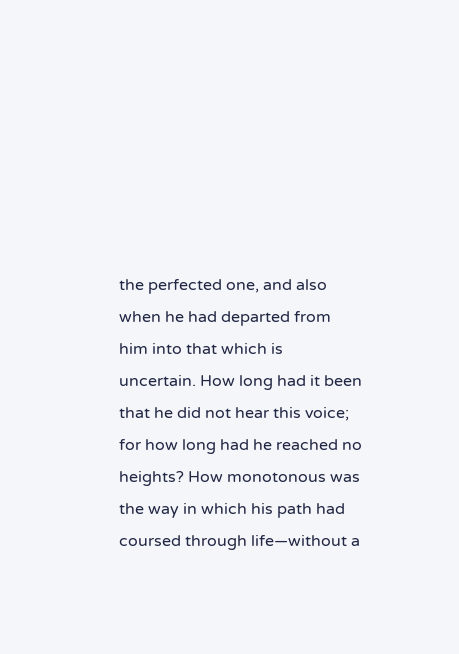the perfected one, and also when he had departed from him into that which is uncertain. How long had it been that he did not hear this voice; for how long had he reached no heights? How monotonous was the way in which his path had coursed through life—without a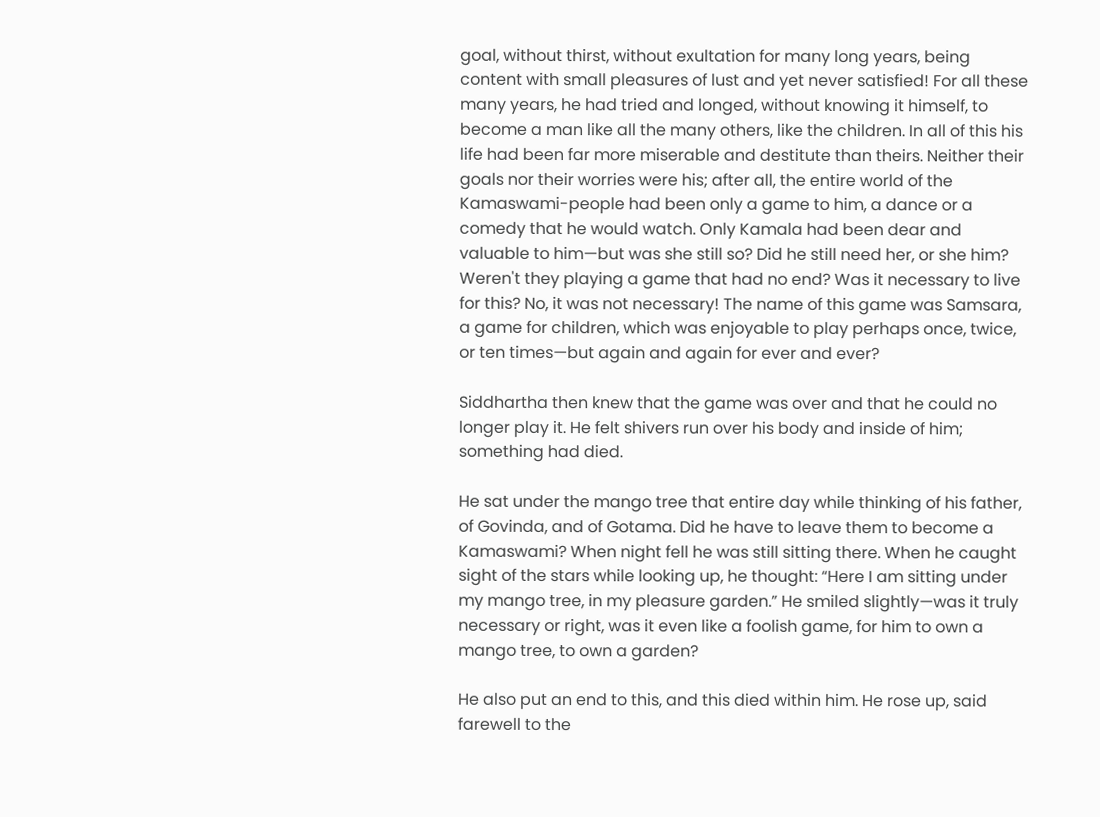goal, without thirst, without exultation for many long years, being content with small pleasures of lust and yet never satisfied! For all these many years, he had tried and longed, without knowing it himself, to become a man like all the many others, like the children. In all of this his life had been far more miserable and destitute than theirs. Neither their goals nor their worries were his; after all, the entire world of the Kamaswami-people had been only a game to him, a dance or a comedy that he would watch. Only Kamala had been dear and valuable to him—but was she still so? Did he still need her, or she him? Weren't they playing a game that had no end? Was it necessary to live for this? No, it was not necessary! The name of this game was Samsara, a game for children, which was enjoyable to play perhaps once, twice, or ten times—but again and again for ever and ever?

Siddhartha then knew that the game was over and that he could no longer play it. He felt shivers run over his body and inside of him; something had died.

He sat under the mango tree that entire day while thinking of his father, of Govinda, and of Gotama. Did he have to leave them to become a Kamaswami? When night fell he was still sitting there. When he caught sight of the stars while looking up, he thought: “Here I am sitting under my mango tree, in my pleasure garden.” He smiled slightly—was it truly necessary or right, was it even like a foolish game, for him to own a mango tree, to own a garden?

He also put an end to this, and this died within him. He rose up, said farewell to the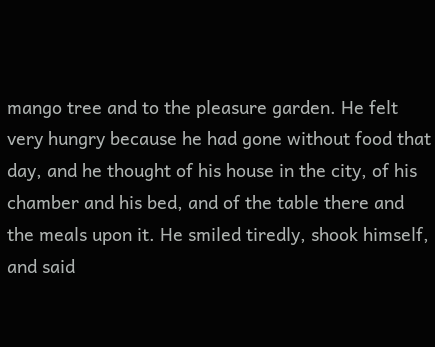mango tree and to the pleasure garden. He felt very hungry because he had gone without food that day, and he thought of his house in the city, of his chamber and his bed, and of the table there and the meals upon it. He smiled tiredly, shook himself, and said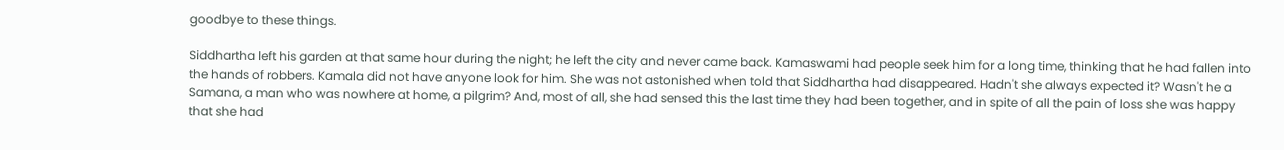goodbye to these things.

Siddhartha left his garden at that same hour during the night; he left the city and never came back. Kamaswami had people seek him for a long time, thinking that he had fallen into the hands of robbers. Kamala did not have anyone look for him. She was not astonished when told that Siddhartha had disappeared. Hadn't she always expected it? Wasn't he a Samana, a man who was nowhere at home, a pilgrim? And, most of all, she had sensed this the last time they had been together, and in spite of all the pain of loss she was happy that she had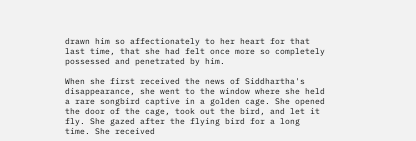drawn him so affectionately to her heart for that last time, that she had felt once more so completely possessed and penetrated by him.

When she first received the news of Siddhartha's disappearance, she went to the window where she held a rare songbird captive in a golden cage. She opened the door of the cage, took out the bird, and let it fly. She gazed after the flying bird for a long time. She received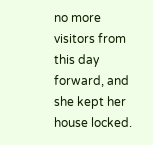no more visitors from this day forward, and she kept her house locked.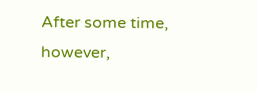After some time, however,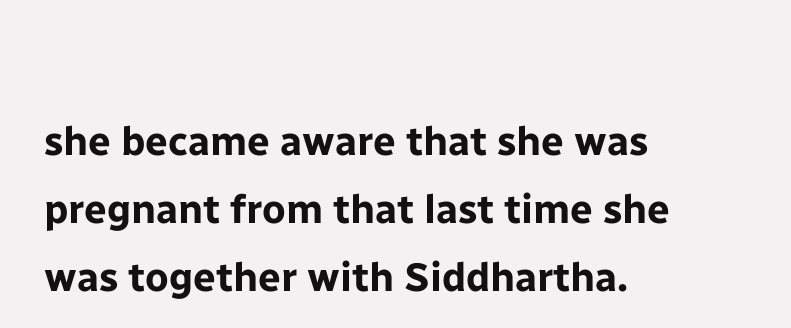she became aware that she was pregnant from that last time she was together with Siddhartha.